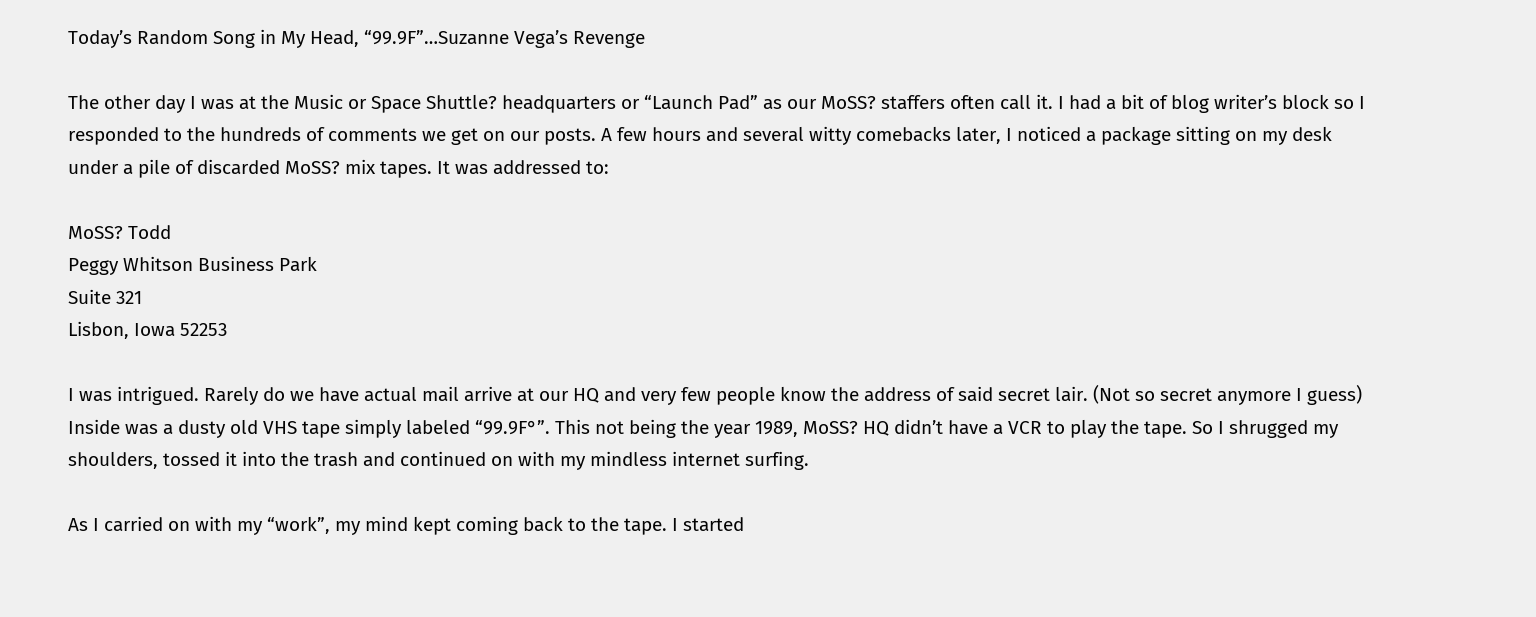Today’s Random Song in My Head, “99.9F”…Suzanne Vega’s Revenge

The other day I was at the Music or Space Shuttle? headquarters or “Launch Pad” as our MoSS? staffers often call it. I had a bit of blog writer’s block so I responded to the hundreds of comments we get on our posts. A few hours and several witty comebacks later, I noticed a package sitting on my desk under a pile of discarded MoSS? mix tapes. It was addressed to:

MoSS? Todd
Peggy Whitson Business Park
Suite 321
Lisbon, Iowa 52253

I was intrigued. Rarely do we have actual mail arrive at our HQ and very few people know the address of said secret lair. (Not so secret anymore I guess) Inside was a dusty old VHS tape simply labeled “99.9F°”. This not being the year 1989, MoSS? HQ didn’t have a VCR to play the tape. So I shrugged my shoulders, tossed it into the trash and continued on with my mindless internet surfing.

As I carried on with my “work”, my mind kept coming back to the tape. I started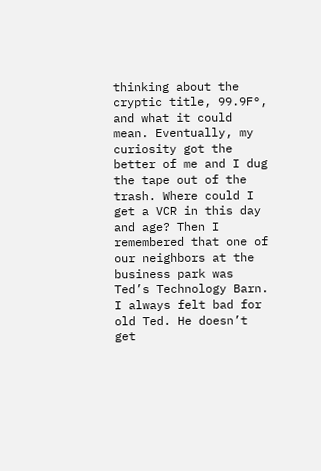thinking about the cryptic title, 99.9F°, and what it could mean. Eventually, my curiosity got the better of me and I dug the tape out of the trash. Where could I get a VCR in this day and age? Then I remembered that one of our neighbors at the business park was Ted’s Technology Barn. I always felt bad for old Ted. He doesn’t get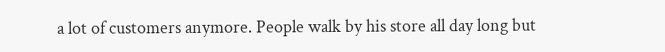a lot of customers anymore. People walk by his store all day long but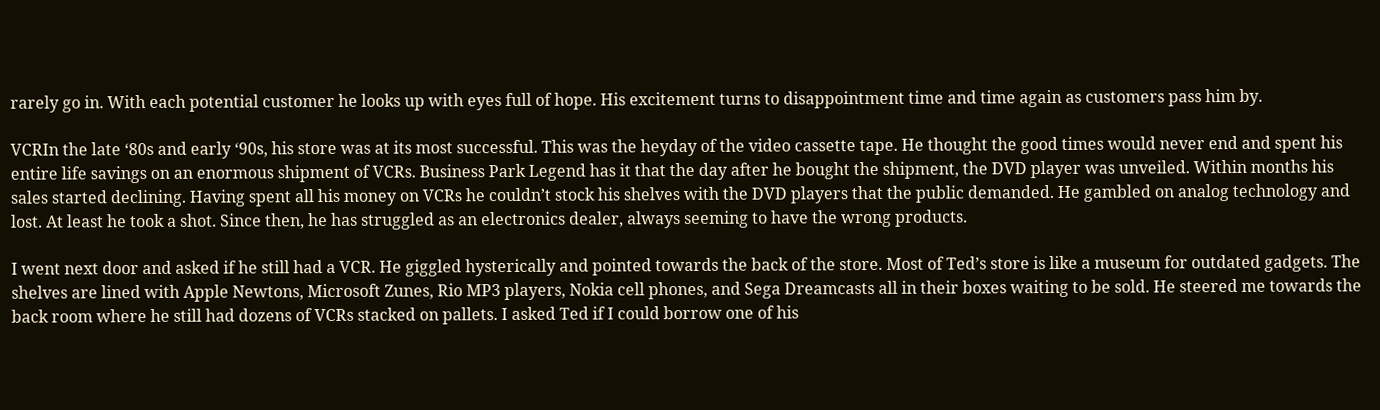rarely go in. With each potential customer he looks up with eyes full of hope. His excitement turns to disappointment time and time again as customers pass him by.

VCRIn the late ‘80s and early ‘90s, his store was at its most successful. This was the heyday of the video cassette tape. He thought the good times would never end and spent his entire life savings on an enormous shipment of VCRs. Business Park Legend has it that the day after he bought the shipment, the DVD player was unveiled. Within months his sales started declining. Having spent all his money on VCRs he couldn’t stock his shelves with the DVD players that the public demanded. He gambled on analog technology and lost. At least he took a shot. Since then, he has struggled as an electronics dealer, always seeming to have the wrong products.

I went next door and asked if he still had a VCR. He giggled hysterically and pointed towards the back of the store. Most of Ted’s store is like a museum for outdated gadgets. The shelves are lined with Apple Newtons, Microsoft Zunes, Rio MP3 players, Nokia cell phones, and Sega Dreamcasts all in their boxes waiting to be sold. He steered me towards the back room where he still had dozens of VCRs stacked on pallets. I asked Ted if I could borrow one of his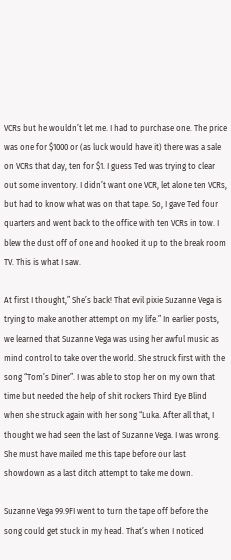VCRs but he wouldn’t let me. I had to purchase one. The price was one for $1000 or (as luck would have it) there was a sale on VCRs that day, ten for $1. I guess Ted was trying to clear out some inventory. I didn’t want one VCR, let alone ten VCRs, but had to know what was on that tape. So, I gave Ted four quarters and went back to the office with ten VCRs in tow. I blew the dust off of one and hooked it up to the break room TV. This is what I saw.

At first I thought,” She’s back! That evil pixie Suzanne Vega is trying to make another attempt on my life.” In earlier posts, we learned that Suzanne Vega was using her awful music as mind control to take over the world. She struck first with the song “Tom’s Diner”. I was able to stop her on my own that time but needed the help of shit rockers Third Eye Blind when she struck again with her song “Luka. After all that, I thought we had seen the last of Suzanne Vega. I was wrong. She must have mailed me this tape before our last showdown as a last ditch attempt to take me down.

Suzanne Vega 99.9FI went to turn the tape off before the song could get stuck in my head. That’s when I noticed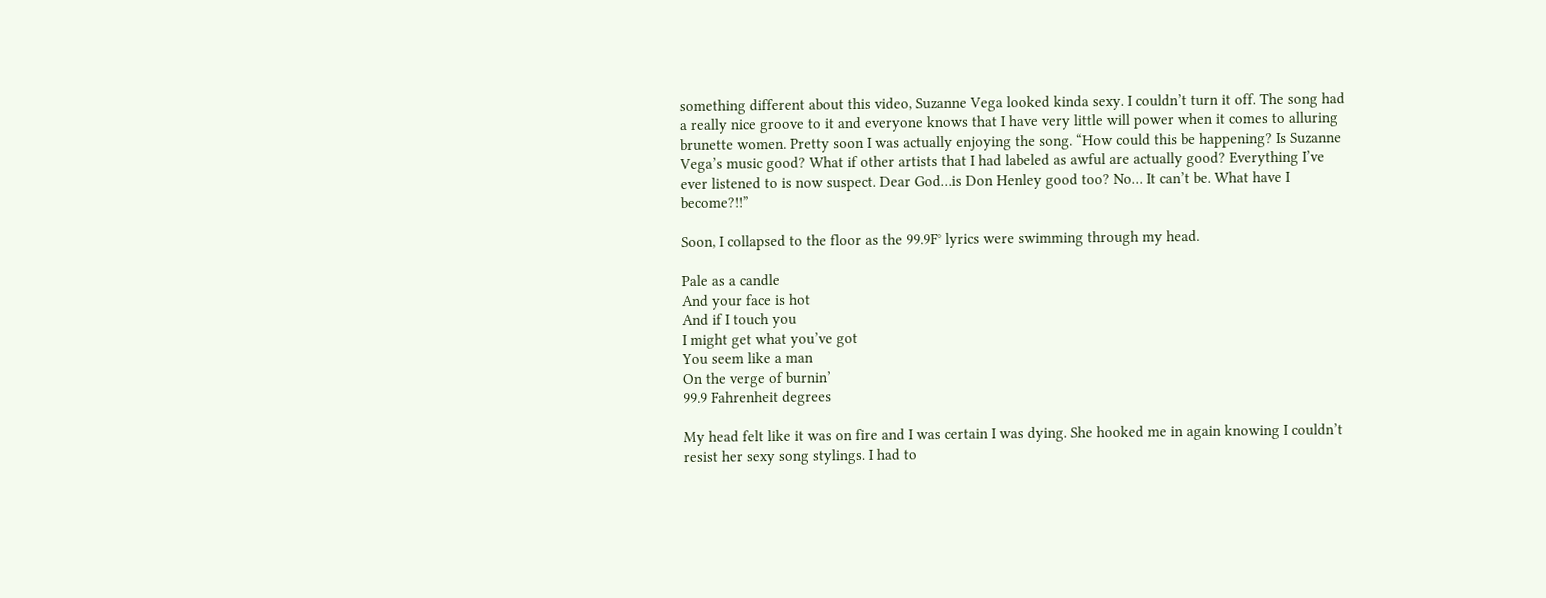something different about this video, Suzanne Vega looked kinda sexy. I couldn’t turn it off. The song had a really nice groove to it and everyone knows that I have very little will power when it comes to alluring brunette women. Pretty soon I was actually enjoying the song. “How could this be happening? Is Suzanne Vega’s music good? What if other artists that I had labeled as awful are actually good? Everything I’ve ever listened to is now suspect. Dear God…is Don Henley good too? No… It can’t be. What have I become?!!”

Soon, I collapsed to the floor as the 99.9F° lyrics were swimming through my head.

Pale as a candle
And your face is hot
And if I touch you
I might get what you’ve got
You seem like a man
On the verge of burnin’
99.9 Fahrenheit degrees

My head felt like it was on fire and I was certain I was dying. She hooked me in again knowing I couldn’t resist her sexy song stylings. I had to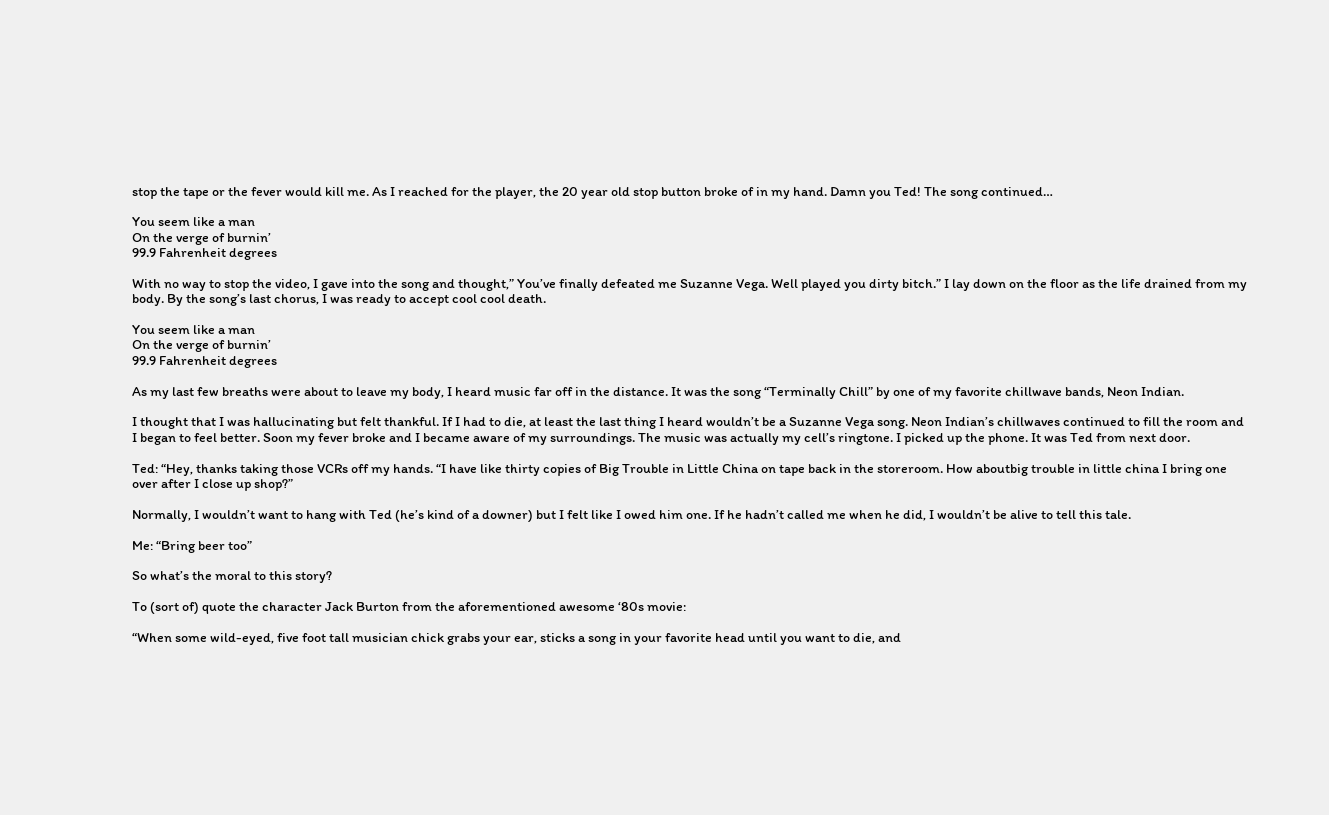stop the tape or the fever would kill me. As I reached for the player, the 20 year old stop button broke of in my hand. Damn you Ted! The song continued…

You seem like a man
On the verge of burnin’
99.9 Fahrenheit degrees

With no way to stop the video, I gave into the song and thought,” You’ve finally defeated me Suzanne Vega. Well played you dirty bitch.” I lay down on the floor as the life drained from my body. By the song’s last chorus, I was ready to accept cool cool death.

You seem like a man
On the verge of burnin’
99.9 Fahrenheit degrees

As my last few breaths were about to leave my body, I heard music far off in the distance. It was the song “Terminally Chill” by one of my favorite chillwave bands, Neon Indian.

I thought that I was hallucinating but felt thankful. If I had to die, at least the last thing I heard wouldn’t be a Suzanne Vega song. Neon Indian’s chillwaves continued to fill the room and I began to feel better. Soon my fever broke and I became aware of my surroundings. The music was actually my cell’s ringtone. I picked up the phone. It was Ted from next door.

Ted: “Hey, thanks taking those VCRs off my hands. “I have like thirty copies of Big Trouble in Little China on tape back in the storeroom. How aboutbig trouble in little china I bring one over after I close up shop?”

Normally, I wouldn’t want to hang with Ted (he’s kind of a downer) but I felt like I owed him one. If he hadn’t called me when he did, I wouldn’t be alive to tell this tale.

Me: “Bring beer too”

So what’s the moral to this story?

To (sort of) quote the character Jack Burton from the aforementioned awesome ‘80s movie:

“When some wild-eyed, five foot tall musician chick grabs your ear, sticks a song in your favorite head until you want to die, and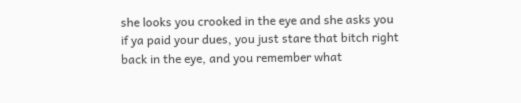she looks you crooked in the eye and she asks you if ya paid your dues, you just stare that bitch right back in the eye, and you remember what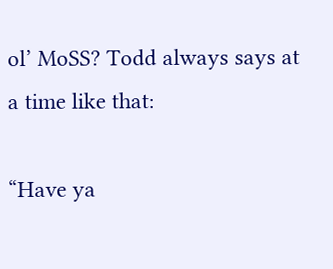ol’ MoSS? Todd always says at a time like that:

“Have ya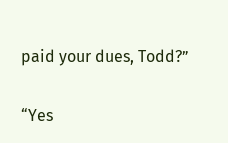paid your dues, Todd?”

“Yes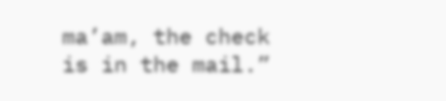ma’am, the check is in the mail.”